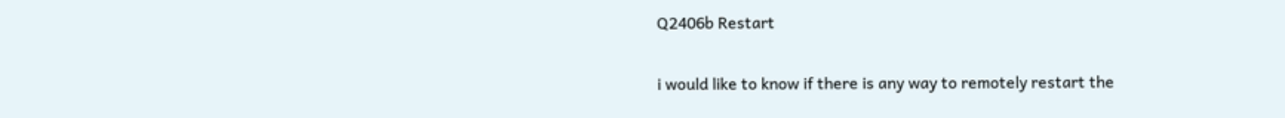Q2406b Restart


i would like to know if there is any way to remotely restart the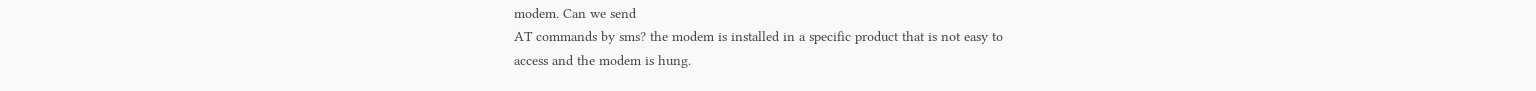modem. Can we send
AT commands by sms? the modem is installed in a specific product that is not easy to
access and the modem is hung.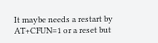It maybe needs a restart by AT+CFUN=1 or a reset but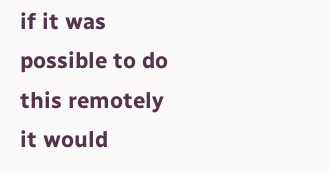if it was possible to do this remotely it would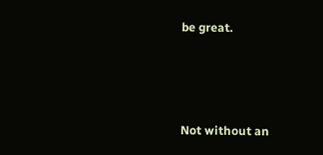be great.



Not without an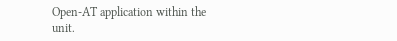Open-AT application within the unit.